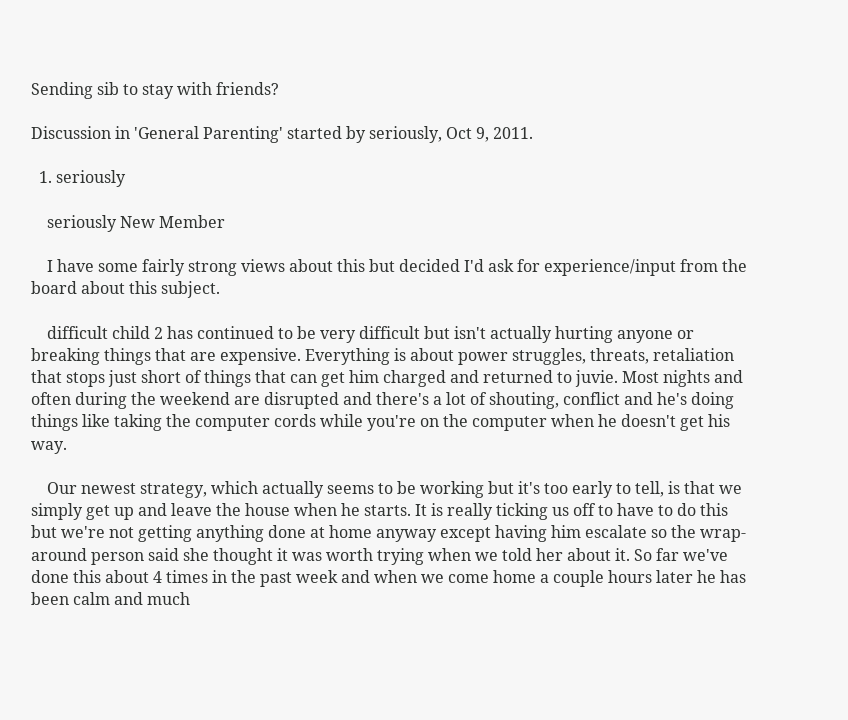Sending sib to stay with friends?

Discussion in 'General Parenting' started by seriously, Oct 9, 2011.

  1. seriously

    seriously New Member

    I have some fairly strong views about this but decided I'd ask for experience/input from the board about this subject.

    difficult child 2 has continued to be very difficult but isn't actually hurting anyone or breaking things that are expensive. Everything is about power struggles, threats, retaliation that stops just short of things that can get him charged and returned to juvie. Most nights and often during the weekend are disrupted and there's a lot of shouting, conflict and he's doing things like taking the computer cords while you're on the computer when he doesn't get his way.

    Our newest strategy, which actually seems to be working but it's too early to tell, is that we simply get up and leave the house when he starts. It is really ticking us off to have to do this but we're not getting anything done at home anyway except having him escalate so the wrap-around person said she thought it was worth trying when we told her about it. So far we've done this about 4 times in the past week and when we come home a couple hours later he has been calm and much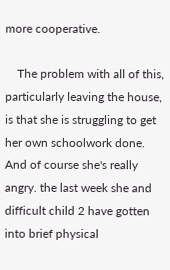more cooperative.

    The problem with all of this, particularly leaving the house, is that she is struggling to get her own schoolwork done. And of course she's really angry. the last week she and difficult child 2 have gotten into brief physical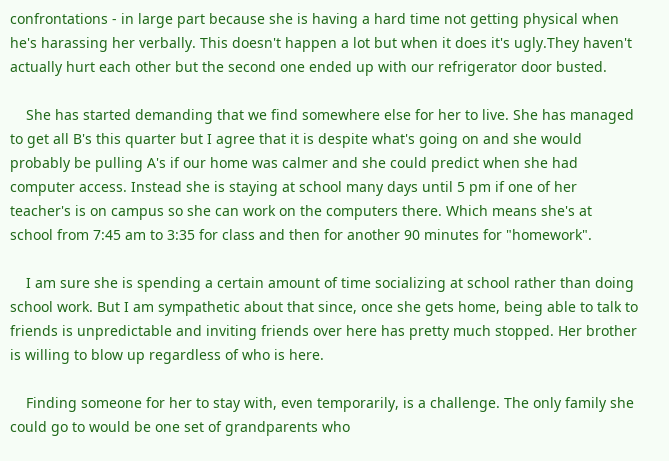confrontations - in large part because she is having a hard time not getting physical when he's harassing her verbally. This doesn't happen a lot but when it does it's ugly.They haven't actually hurt each other but the second one ended up with our refrigerator door busted.

    She has started demanding that we find somewhere else for her to live. She has managed to get all B's this quarter but I agree that it is despite what's going on and she would probably be pulling A's if our home was calmer and she could predict when she had computer access. Instead she is staying at school many days until 5 pm if one of her teacher's is on campus so she can work on the computers there. Which means she's at school from 7:45 am to 3:35 for class and then for another 90 minutes for "homework".

    I am sure she is spending a certain amount of time socializing at school rather than doing school work. But I am sympathetic about that since, once she gets home, being able to talk to friends is unpredictable and inviting friends over here has pretty much stopped. Her brother is willing to blow up regardless of who is here.

    Finding someone for her to stay with, even temporarily, is a challenge. The only family she could go to would be one set of grandparents who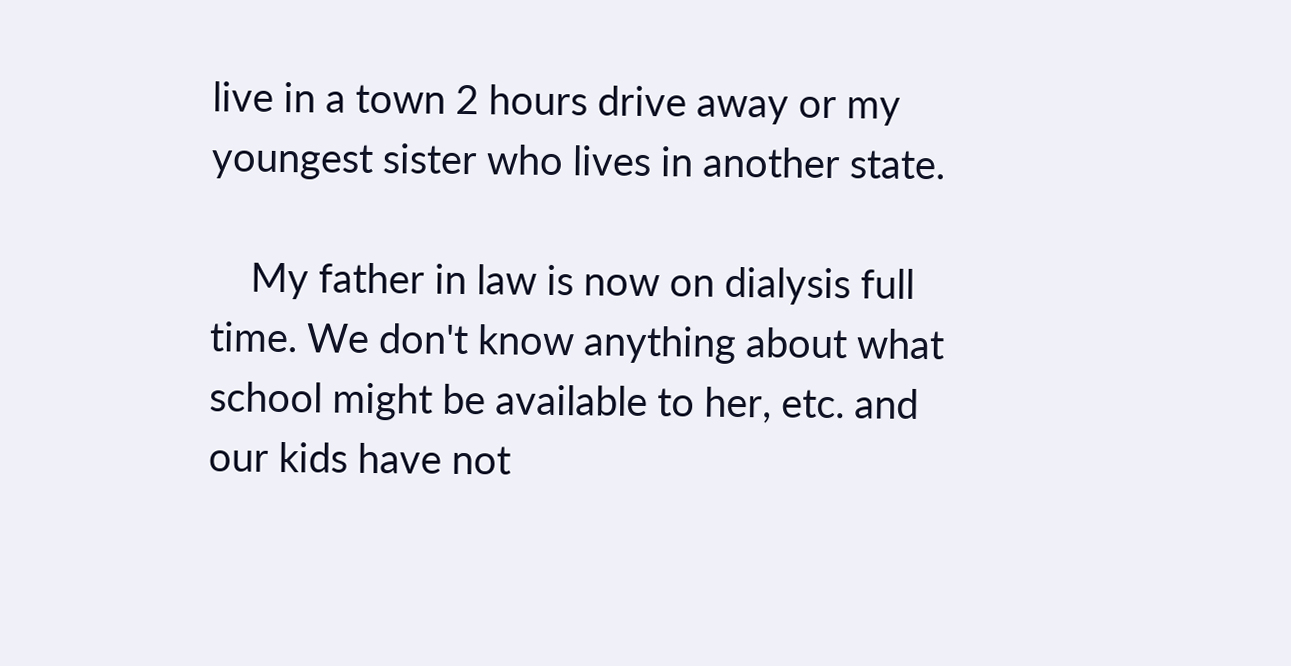live in a town 2 hours drive away or my youngest sister who lives in another state.

    My father in law is now on dialysis full time. We don't know anything about what school might be available to her, etc. and our kids have not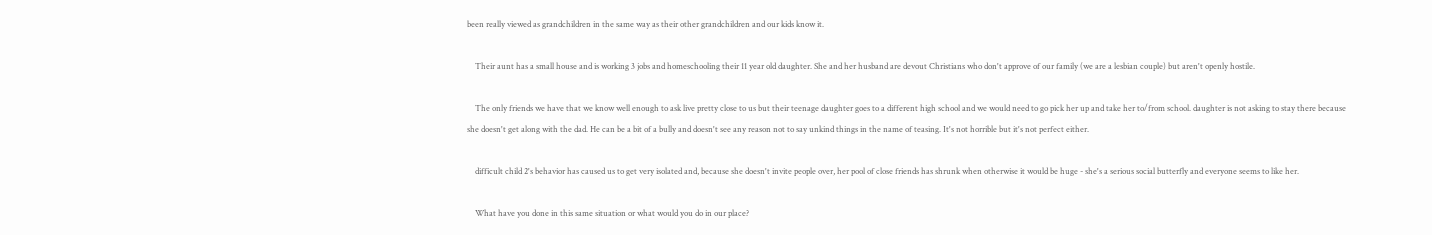been really viewed as grandchildren in the same way as their other grandchildren and our kids know it.

    Their aunt has a small house and is working 3 jobs and homeschooling their 11 year old daughter. She and her husband are devout Christians who don't approve of our family (we are a lesbian couple) but aren't openly hostile.

    The only friends we have that we know well enough to ask live pretty close to us but their teenage daughter goes to a different high school and we would need to go pick her up and take her to/from school. daughter is not asking to stay there because she doesn't get along with the dad. He can be a bit of a bully and doesn't see any reason not to say unkind things in the name of teasing. It's not horrible but it's not perfect either.

    difficult child 2's behavior has caused us to get very isolated and, because she doesn't invite people over, her pool of close friends has shrunk when otherwise it would be huge - she's a serious social butterfly and everyone seems to like her.

    What have you done in this same situation or what would you do in our place?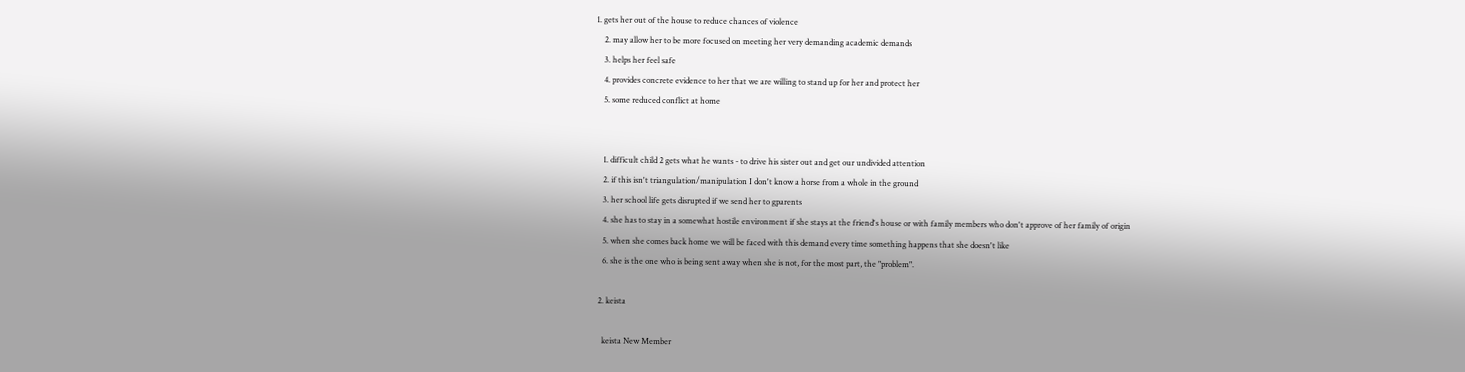1. gets her out of the house to reduce chances of violence
    2. may allow her to be more focused on meeting her very demanding academic demands
    3. helps her feel safe
    4. provides concrete evidence to her that we are willing to stand up for her and protect her
    5. some reduced conflict at home


    1. difficult child 2 gets what he wants - to drive his sister out and get our undivided attention
    2. if this isn't triangulation/manipulation I don't know a horse from a whole in the ground
    3. her school life gets disrupted if we send her to gparents
    4. she has to stay in a somewhat hostile environment if she stays at the friend's house or with family members who don't approve of her family of origin
    5. when she comes back home we will be faced with this demand every time something happens that she doesn't like
    6. she is the one who is being sent away when she is not, for the most part, the "problem".

  2. keista

    keista New Member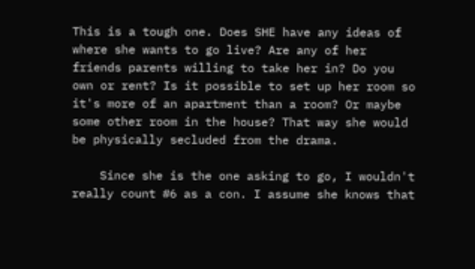This is a tough one. Does SHE have any ideas of where she wants to go live? Are any of her friends parents willing to take her in? Do you own or rent? Is it possible to set up her room so it's more of an apartment than a room? Or maybe some other room in the house? That way she would be physically secluded from the drama.

    Since she is the one asking to go, I wouldn't really count #6 as a con. I assume she knows that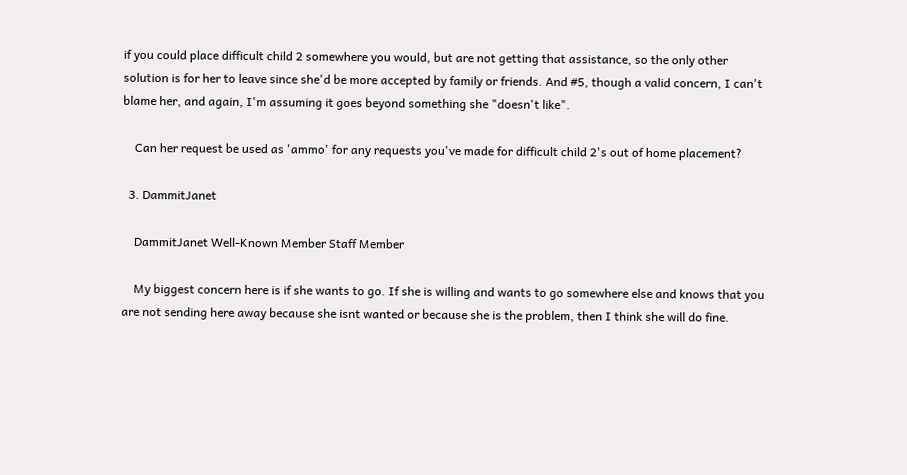if you could place difficult child 2 somewhere you would, but are not getting that assistance, so the only other solution is for her to leave since she'd be more accepted by family or friends. And #5, though a valid concern, I can't blame her, and again, I'm assuming it goes beyond something she "doesn't like".

    Can her request be used as 'ammo' for any requests you've made for difficult child 2's out of home placement?

  3. DammitJanet

    DammitJanet Well-Known Member Staff Member

    My biggest concern here is if she wants to go. If she is willing and wants to go somewhere else and knows that you are not sending here away because she isnt wanted or because she is the problem, then I think she will do fine.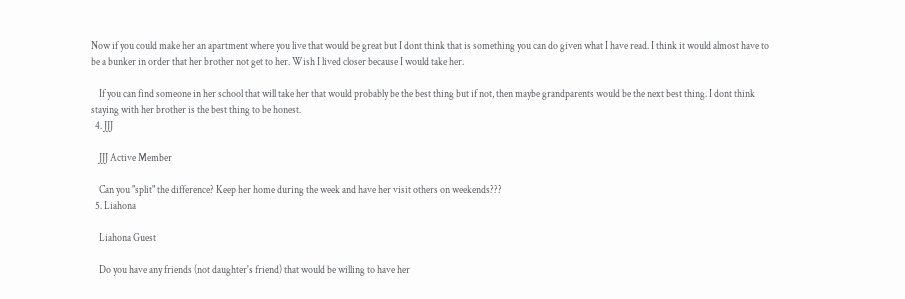Now if you could make her an apartment where you live that would be great but I dont think that is something you can do given what I have read. I think it would almost have to be a bunker in order that her brother not get to her. Wish I lived closer because I would take her.

    If you can find someone in her school that will take her that would probably be the best thing but if not, then maybe grandparents would be the next best thing. I dont think staying with her brother is the best thing to be honest.
  4. JJJ

    JJJ Active Member

    Can you "split" the difference? Keep her home during the week and have her visit others on weekends???
  5. Liahona

    Liahona Guest

    Do you have any friends (not daughter's friend) that would be willing to have her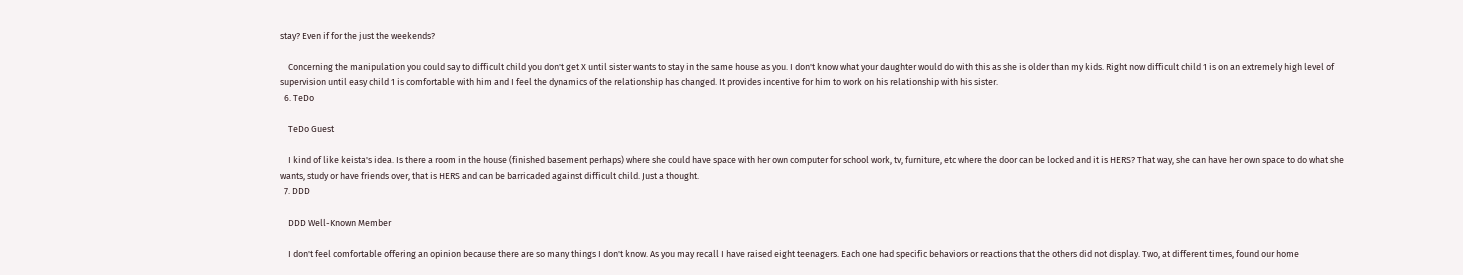stay? Even if for the just the weekends?

    Concerning the manipulation you could say to difficult child you don't get X until sister wants to stay in the same house as you. I don't know what your daughter would do with this as she is older than my kids. Right now difficult child 1 is on an extremely high level of supervision until easy child 1 is comfortable with him and I feel the dynamics of the relationship has changed. It provides incentive for him to work on his relationship with his sister.
  6. TeDo

    TeDo Guest

    I kind of like keista's idea. Is there a room in the house (finished basement perhaps) where she could have space with her own computer for school work, tv, furniture, etc where the door can be locked and it is HERS? That way, she can have her own space to do what she wants, study or have friends over, that is HERS and can be barricaded against difficult child. Just a thought.
  7. DDD

    DDD Well-Known Member

    I don't feel comfortable offering an opinion because there are so many things I don't know. As you may recall I have raised eight teenagers. Each one had specific behaviors or reactions that the others did not display. Two, at different times, found our home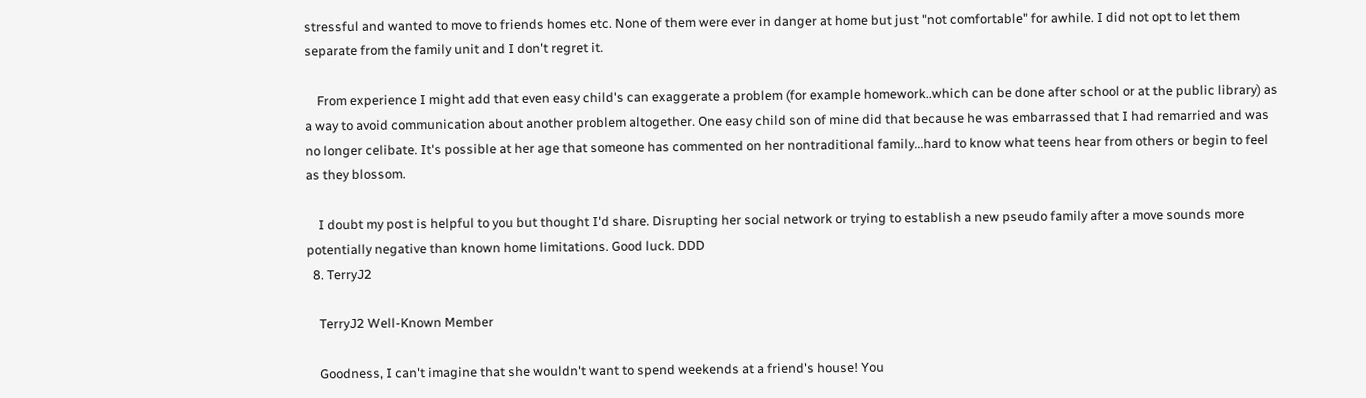stressful and wanted to move to friends homes etc. None of them were ever in danger at home but just "not comfortable" for awhile. I did not opt to let them separate from the family unit and I don't regret it.

    From experience I might add that even easy child's can exaggerate a problem (for example homework..which can be done after school or at the public library) as a way to avoid communication about another problem altogether. One easy child son of mine did that because he was embarrassed that I had remarried and was no longer celibate. It's possible at her age that someone has commented on her nontraditional family...hard to know what teens hear from others or begin to feel as they blossom.

    I doubt my post is helpful to you but thought I'd share. Disrupting her social network or trying to establish a new pseudo family after a move sounds more potentially negative than known home limitations. Good luck. DDD
  8. TerryJ2

    TerryJ2 Well-Known Member

    Goodness, I can't imagine that she wouldn't want to spend weekends at a friend's house! You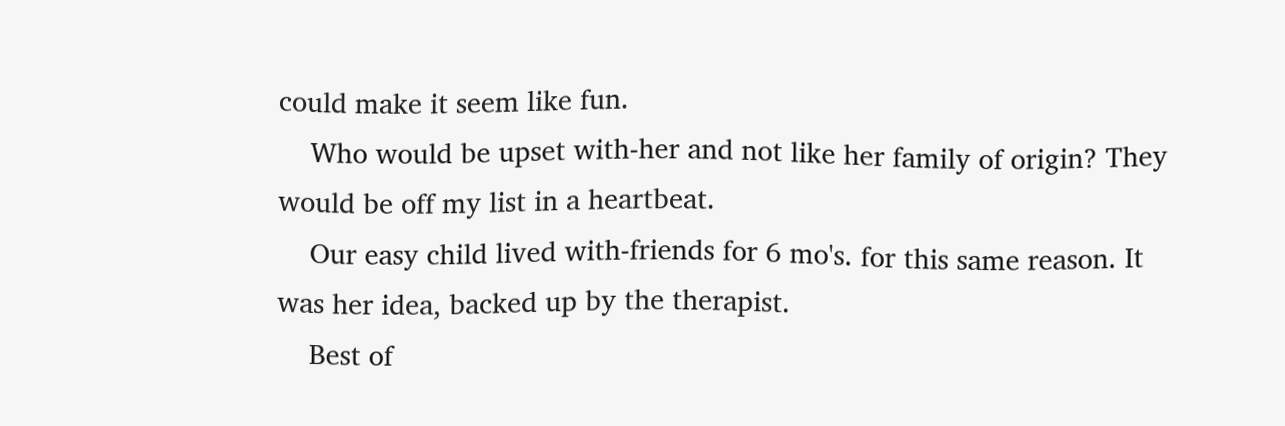could make it seem like fun.
    Who would be upset with-her and not like her family of origin? They would be off my list in a heartbeat.
    Our easy child lived with-friends for 6 mo's. for this same reason. It was her idea, backed up by the therapist.
    Best of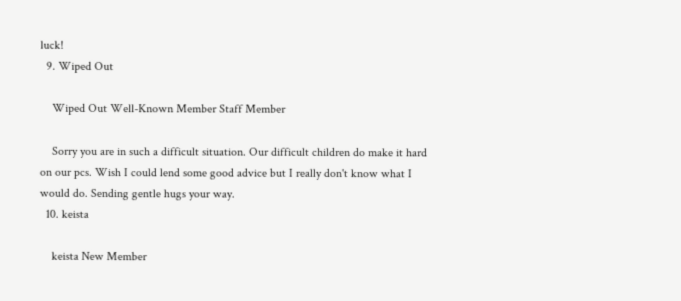luck!
  9. Wiped Out

    Wiped Out Well-Known Member Staff Member

    Sorry you are in such a difficult situation. Our difficult children do make it hard on our pcs. Wish I could lend some good advice but I really don't know what I would do. Sending gentle hugs your way.
  10. keista

    keista New Member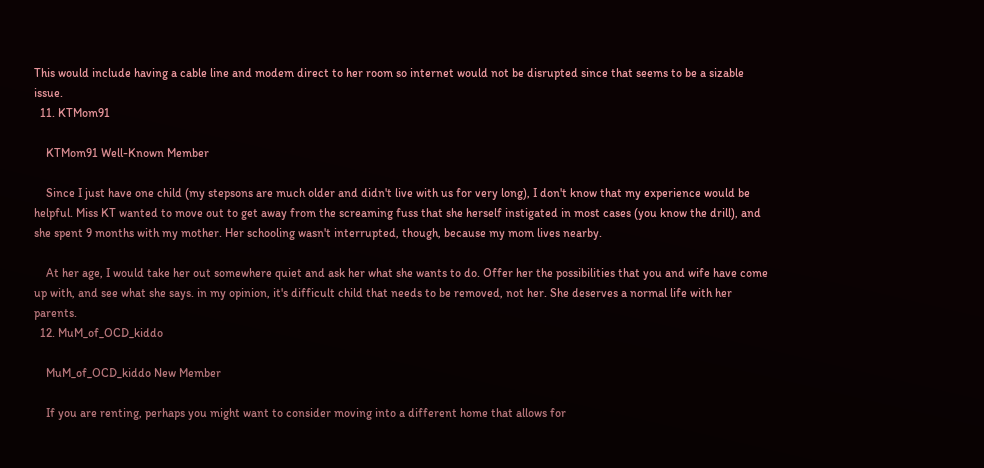This would include having a cable line and modem direct to her room so internet would not be disrupted since that seems to be a sizable issue.
  11. KTMom91

    KTMom91 Well-Known Member

    Since I just have one child (my stepsons are much older and didn't live with us for very long), I don't know that my experience would be helpful. Miss KT wanted to move out to get away from the screaming fuss that she herself instigated in most cases (you know the drill), and she spent 9 months with my mother. Her schooling wasn't interrupted, though, because my mom lives nearby.

    At her age, I would take her out somewhere quiet and ask her what she wants to do. Offer her the possibilities that you and wife have come up with, and see what she says. in my opinion, it's difficult child that needs to be removed, not her. She deserves a normal life with her parents.
  12. MuM_of_OCD_kiddo

    MuM_of_OCD_kiddo New Member

    If you are renting, perhaps you might want to consider moving into a different home that allows for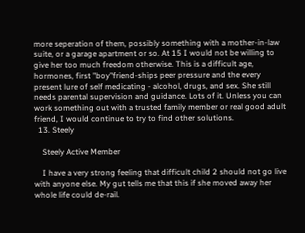more seperation of them, possibly something with a mother-in-law suite, or a garage apartment or so. At 15 I would not be willing to give her too much freedom otherwise. This is a difficult age, hormones, first "boy"friend-ships peer pressure and the every present lure of self medicating - alcohol, drugs, and sex. She still needs parental supervision and guidance. Lots of it. Unless you can work something out with a trusted family member or real good adult friend, I would continue to try to find other solutions.
  13. Steely

    Steely Active Member

    I have a very strong feeling that difficult child 2 should not go live with anyone else. My gut tells me that this if she moved away her whole life could de-rail.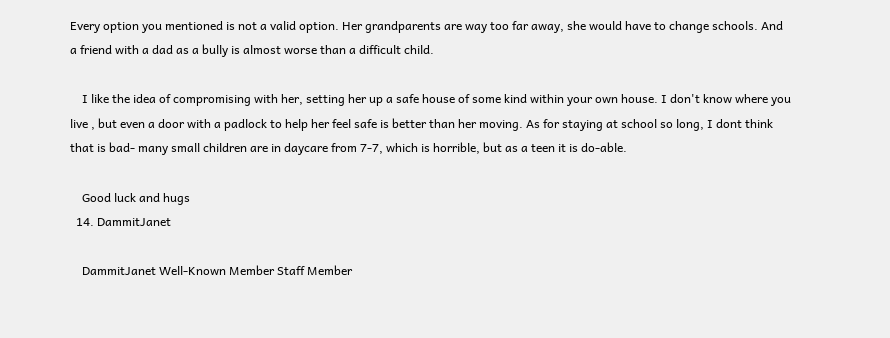Every option you mentioned is not a valid option. Her grandparents are way too far away, she would have to change schools. And a friend with a dad as a bully is almost worse than a difficult child.

    I like the idea of compromising with her, setting her up a safe house of some kind within your own house. I don't know where you live , but even a door with a padlock to help her feel safe is better than her moving. As for staying at school so long, I dont think that is bad- many small children are in daycare from 7-7, which is horrible, but as a teen it is do-able.

    Good luck and hugs
  14. DammitJanet

    DammitJanet Well-Known Member Staff Member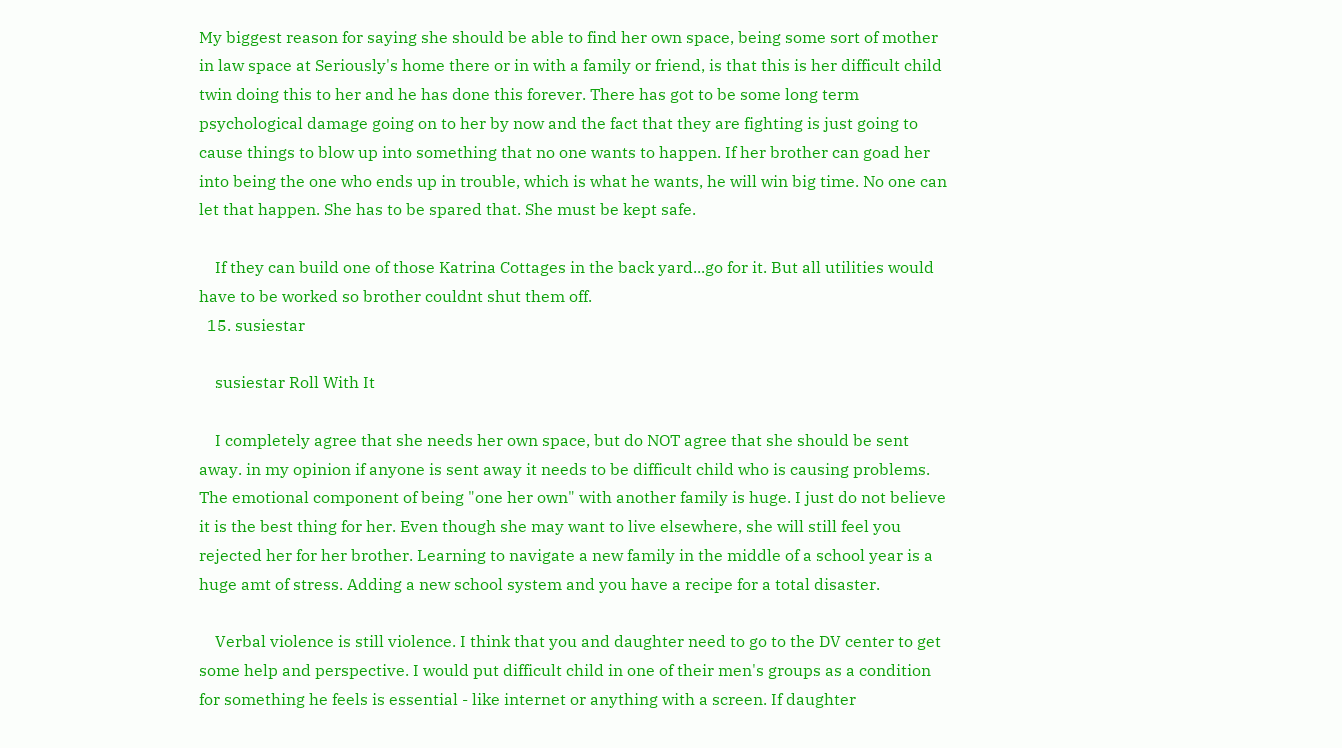My biggest reason for saying she should be able to find her own space, being some sort of mother in law space at Seriously's home there or in with a family or friend, is that this is her difficult child twin doing this to her and he has done this forever. There has got to be some long term psychological damage going on to her by now and the fact that they are fighting is just going to cause things to blow up into something that no one wants to happen. If her brother can goad her into being the one who ends up in trouble, which is what he wants, he will win big time. No one can let that happen. She has to be spared that. She must be kept safe.

    If they can build one of those Katrina Cottages in the back yard...go for it. But all utilities would have to be worked so brother couldnt shut them off.
  15. susiestar

    susiestar Roll With It

    I completely agree that she needs her own space, but do NOT agree that she should be sent away. in my opinion if anyone is sent away it needs to be difficult child who is causing problems. The emotional component of being "one her own" with another family is huge. I just do not believe it is the best thing for her. Even though she may want to live elsewhere, she will still feel you rejected her for her brother. Learning to navigate a new family in the middle of a school year is a huge amt of stress. Adding a new school system and you have a recipe for a total disaster.

    Verbal violence is still violence. I think that you and daughter need to go to the DV center to get some help and perspective. I would put difficult child in one of their men's groups as a condition for something he feels is essential - like internet or anything with a screen. If daughter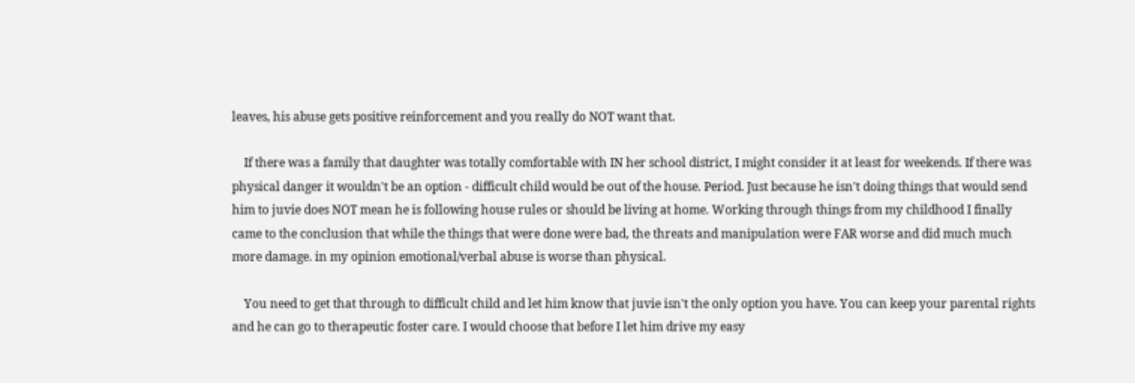leaves, his abuse gets positive reinforcement and you really do NOT want that.

    If there was a family that daughter was totally comfortable with IN her school district, I might consider it at least for weekends. If there was physical danger it wouldn't be an option - difficult child would be out of the house. Period. Just because he isn't doing things that would send him to juvie does NOT mean he is following house rules or should be living at home. Working through things from my childhood I finally came to the conclusion that while the things that were done were bad, the threats and manipulation were FAR worse and did much much more damage. in my opinion emotional/verbal abuse is worse than physical.

    You need to get that through to difficult child and let him know that juvie isn't the only option you have. You can keep your parental rights and he can go to therapeutic foster care. I would choose that before I let him drive my easy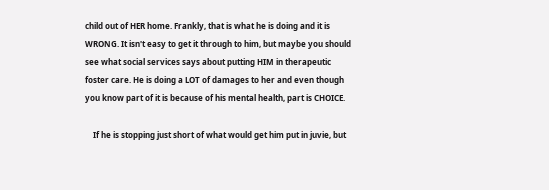child out of HER home. Frankly, that is what he is doing and it is WRONG. It isn't easy to get it through to him, but maybe you should see what social services says about putting HIM in therapeutic foster care. He is doing a LOT of damages to her and even though you know part of it is because of his mental health, part is CHOICE.

    If he is stopping just short of what would get him put in juvie, but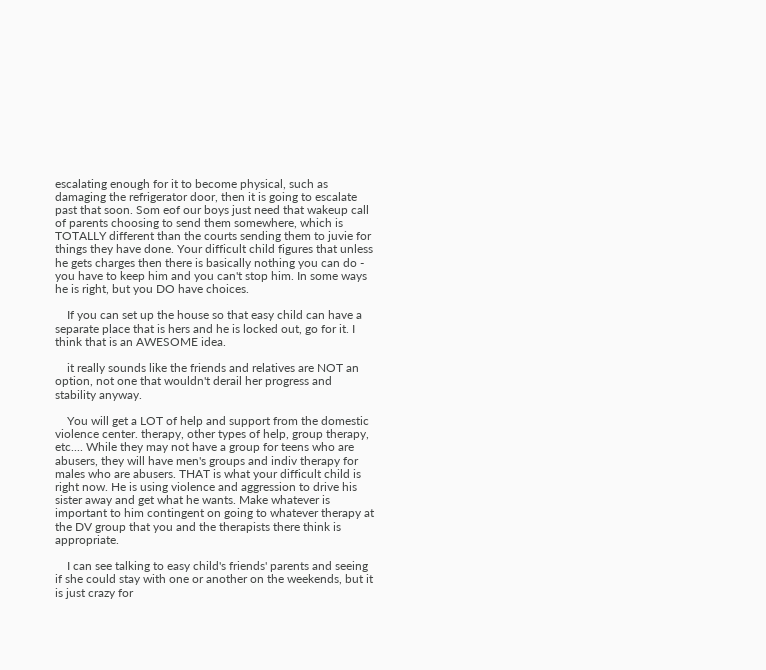escalating enough for it to become physical, such as damaging the refrigerator door, then it is going to escalate past that soon. Som eof our boys just need that wakeup call of parents choosing to send them somewhere, which is TOTALLY different than the courts sending them to juvie for things they have done. Your difficult child figures that unless he gets charges then there is basically nothing you can do - you have to keep him and you can't stop him. In some ways he is right, but you DO have choices.

    If you can set up the house so that easy child can have a separate place that is hers and he is locked out, go for it. I think that is an AWESOME idea.

    it really sounds like the friends and relatives are NOT an option, not one that wouldn't derail her progress and stability anyway.

    You will get a LOT of help and support from the domestic violence center. therapy, other types of help, group therapy, etc.... While they may not have a group for teens who are abusers, they will have men's groups and indiv therapy for males who are abusers. THAT is what your difficult child is right now. He is using violence and aggression to drive his sister away and get what he wants. Make whatever is important to him contingent on going to whatever therapy at the DV group that you and the therapists there think is appropriate.

    I can see talking to easy child's friends' parents and seeing if she could stay with one or another on the weekends, but it is just crazy for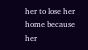her to lose her home because her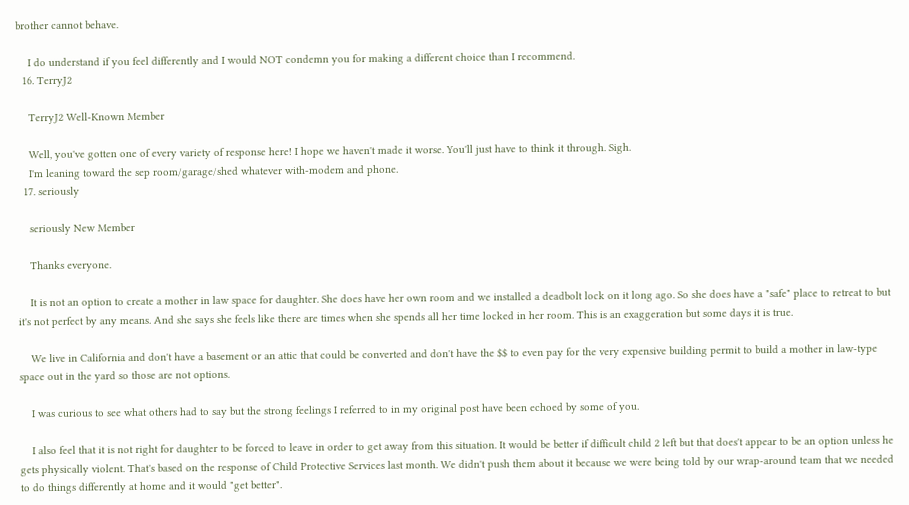brother cannot behave.

    I do understand if you feel differently and I would NOT condemn you for making a different choice than I recommend.
  16. TerryJ2

    TerryJ2 Well-Known Member

    Well, you've gotten one of every variety of response here! I hope we haven't made it worse. You'll just have to think it through. Sigh.
    I'm leaning toward the sep room/garage/shed whatever with-modem and phone.
  17. seriously

    seriously New Member

    Thanks everyone.

    It is not an option to create a mother in law space for daughter. She does have her own room and we installed a deadbolt lock on it long ago. So she does have a "safe" place to retreat to but it's not perfect by any means. And she says she feels like there are times when she spends all her time locked in her room. This is an exaggeration but some days it is true.

    We live in California and don't have a basement or an attic that could be converted and don't have the $$ to even pay for the very expensive building permit to build a mother in law-type space out in the yard so those are not options.

    I was curious to see what others had to say but the strong feelings I referred to in my original post have been echoed by some of you.

    I also feel that it is not right for daughter to be forced to leave in order to get away from this situation. It would be better if difficult child 2 left but that does't appear to be an option unless he gets physically violent. That's based on the response of Child Protective Services last month. We didn't push them about it because we were being told by our wrap-around team that we needed to do things differently at home and it would "get better".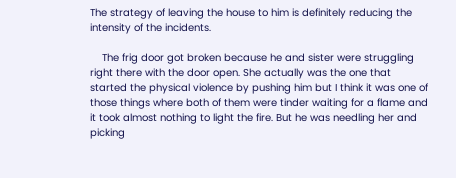The strategy of leaving the house to him is definitely reducing the intensity of the incidents.

    The frig door got broken because he and sister were struggling right there with the door open. She actually was the one that started the physical violence by pushing him but I think it was one of those things where both of them were tinder waiting for a flame and it took almost nothing to light the fire. But he was needling her and picking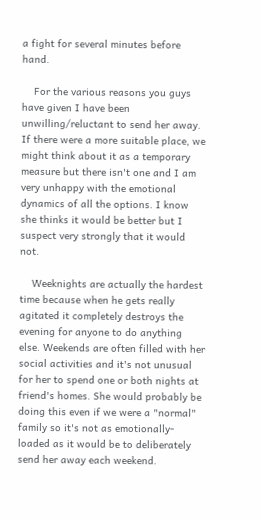a fight for several minutes before hand.

    For the various reasons you guys have given I have been unwilling/reluctant to send her away. If there were a more suitable place, we might think about it as a temporary measure but there isn't one and I am very unhappy with the emotional dynamics of all the options. I know she thinks it would be better but I suspect very strongly that it would not.

    Weeknights are actually the hardest time because when he gets really agitated it completely destroys the evening for anyone to do anything else. Weekends are often filled with her social activities and it's not unusual for her to spend one or both nights at friend's homes. She would probably be doing this even if we were a "normal" family so it's not as emotionally-loaded as it would be to deliberately send her away each weekend.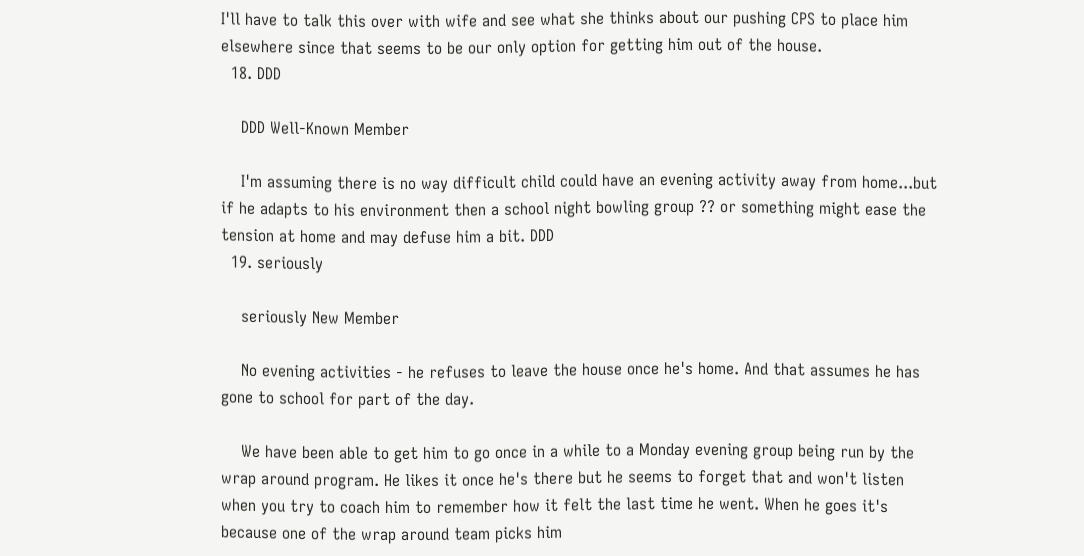I'll have to talk this over with wife and see what she thinks about our pushing CPS to place him elsewhere since that seems to be our only option for getting him out of the house.
  18. DDD

    DDD Well-Known Member

    I'm assuming there is no way difficult child could have an evening activity away from home...but if he adapts to his environment then a school night bowling group ?? or something might ease the tension at home and may defuse him a bit. DDD
  19. seriously

    seriously New Member

    No evening activities - he refuses to leave the house once he's home. And that assumes he has gone to school for part of the day.

    We have been able to get him to go once in a while to a Monday evening group being run by the wrap around program. He likes it once he's there but he seems to forget that and won't listen when you try to coach him to remember how it felt the last time he went. When he goes it's because one of the wrap around team picks him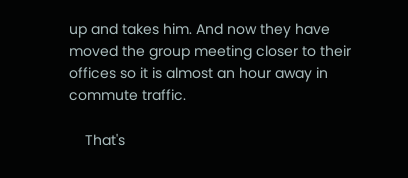up and takes him. And now they have moved the group meeting closer to their offices so it is almost an hour away in commute traffic.

    That's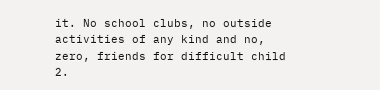it. No school clubs, no outside activities of any kind and no, zero, friends for difficult child 2.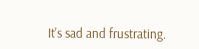It's sad and frustrating.